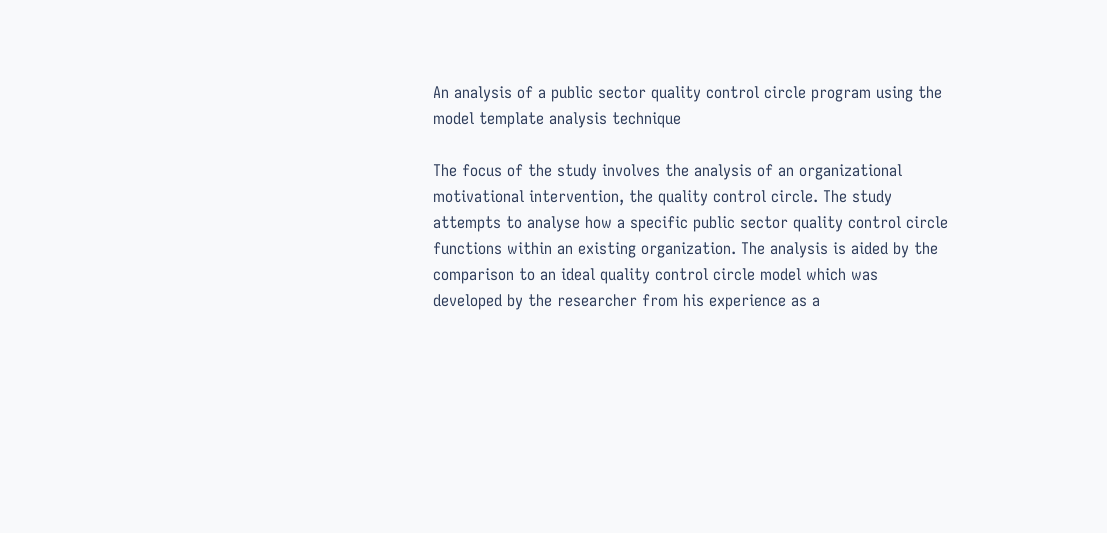An analysis of a public sector quality control circle program using the model template analysis technique

The focus of the study involves the analysis of an organizational motivational intervention, the quality control circle. The study attempts to analyse how a specific public sector quality control circle functions within an existing organization. The analysis is aided by the comparison to an ideal quality control circle model which was developed by the researcher from his experience as a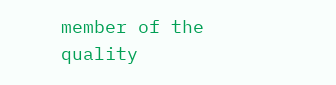member of the quality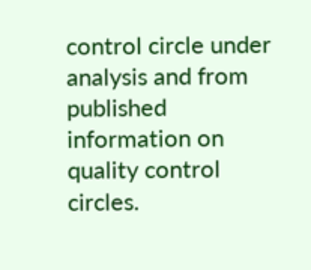control circle under analysis and from published information on quality control circles.